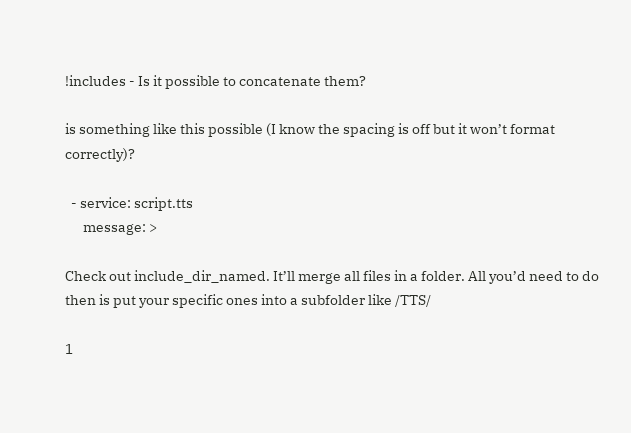!includes - Is it possible to concatenate them?

is something like this possible (I know the spacing is off but it won’t format correctly)?

  - service: script.tts
      message: >

Check out include_dir_named. It’ll merge all files in a folder. All you’d need to do then is put your specific ones into a subfolder like /TTS/

1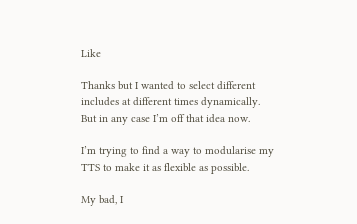Like

Thanks but I wanted to select different includes at different times dynamically.
But in any case I’m off that idea now.

I’m trying to find a way to modularise my TTS to make it as flexible as possible.

My bad, I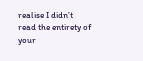realise I didn’t read the entirety of your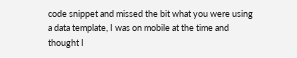code snippet and missed the bit what you were using a data template, I was on mobile at the time and thought I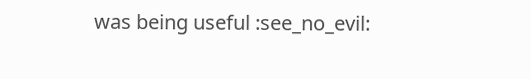was being useful :see_no_evil: